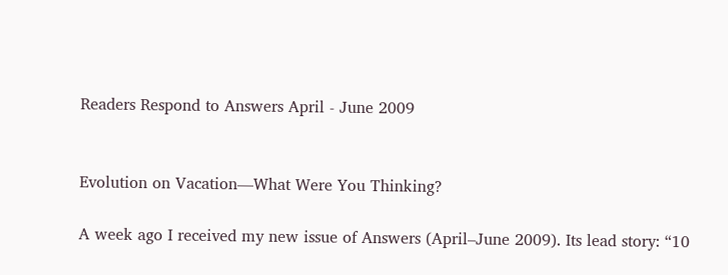Readers Respond to Answers April - June 2009


Evolution on Vacation—What Were You Thinking?

A week ago I received my new issue of Answers (April–June 2009). Its lead story: “10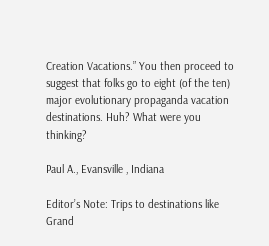Creation Vacations.” You then proceed to suggest that folks go to eight (of the ten) major evolutionary propaganda vacation destinations. Huh? What were you thinking?

Paul A., Evansville , Indiana

Editor’s Note: Trips to destinations like Grand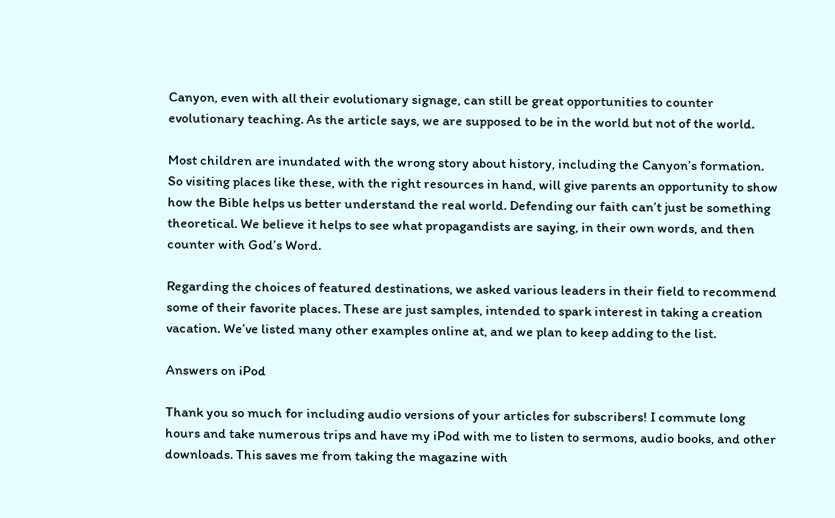Canyon, even with all their evolutionary signage, can still be great opportunities to counter evolutionary teaching. As the article says, we are supposed to be in the world but not of the world.

Most children are inundated with the wrong story about history, including the Canyon’s formation. So visiting places like these, with the right resources in hand, will give parents an opportunity to show how the Bible helps us better understand the real world. Defending our faith can’t just be something theoretical. We believe it helps to see what propagandists are saying, in their own words, and then counter with God’s Word.

Regarding the choices of featured destinations, we asked various leaders in their field to recommend some of their favorite places. These are just samples, intended to spark interest in taking a creation vacation. We’ve listed many other examples online at, and we plan to keep adding to the list.

Answers on iPod

Thank you so much for including audio versions of your articles for subscribers! I commute long hours and take numerous trips and have my iPod with me to listen to sermons, audio books, and other downloads. This saves me from taking the magazine with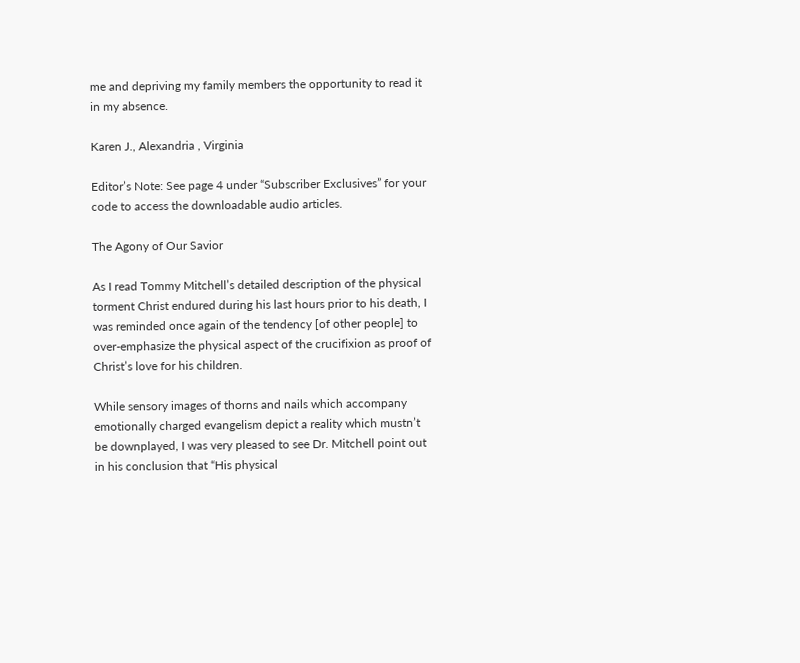me and depriving my family members the opportunity to read it in my absence.

Karen J., Alexandria , Virginia

Editor’s Note: See page 4 under “Subscriber Exclusives” for your code to access the downloadable audio articles.

The Agony of Our Savior

As I read Tommy Mitchell’s detailed description of the physical torment Christ endured during his last hours prior to his death, I was reminded once again of the tendency [of other people] to over-emphasize the physical aspect of the crucifixion as proof of Christ’s love for his children.

While sensory images of thorns and nails which accompany emotionally charged evangelism depict a reality which mustn’t be downplayed, I was very pleased to see Dr. Mitchell point out in his conclusion that “His physical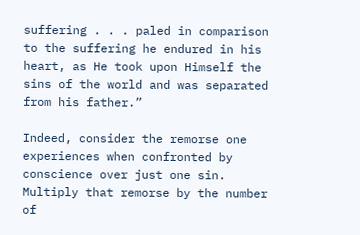suffering . . . paled in comparison to the suffering he endured in his heart, as He took upon Himself the sins of the world and was separated from his father.”

Indeed, consider the remorse one experiences when confronted by conscience over just one sin. Multiply that remorse by the number of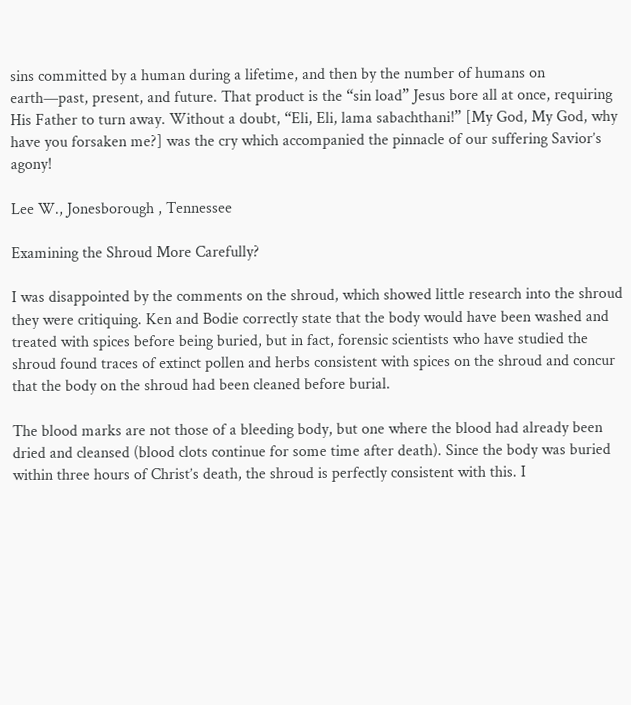sins committed by a human during a lifetime, and then by the number of humans on earth—past, present, and future. That product is the “sin load” Jesus bore all at once, requiring His Father to turn away. Without a doubt, “Eli, Eli, lama sabachthani!” [My God, My God, why have you forsaken me?] was the cry which accompanied the pinnacle of our suffering Savior’s agony!

Lee W., Jonesborough , Tennessee

Examining the Shroud More Carefully?

I was disappointed by the comments on the shroud, which showed little research into the shroud they were critiquing. Ken and Bodie correctly state that the body would have been washed and treated with spices before being buried, but in fact, forensic scientists who have studied the shroud found traces of extinct pollen and herbs consistent with spices on the shroud and concur that the body on the shroud had been cleaned before burial.

The blood marks are not those of a bleeding body, but one where the blood had already been dried and cleansed (blood clots continue for some time after death). Since the body was buried within three hours of Christ’s death, the shroud is perfectly consistent with this. I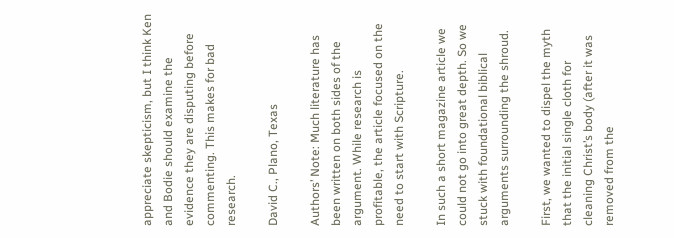appreciate skepticism, but I think Ken and Bodie should examine the evidence they are disputing before commenting. This makes for bad research.

David C., Plano, Texas

Authors’ Note: Much literature has been written on both sides of the argument. While research is profitable, the article focused on the need to start with Scripture.

In such a short magazine article we could not go into great depth. So we stuck with foundational biblical arguments surrounding the shroud.

First, we wanted to dispel the myth that the initial single cloth for cleaning Christ’s body (after it was removed from the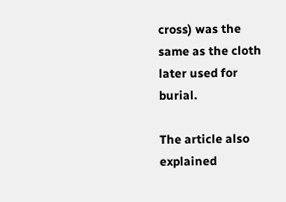cross) was the same as the cloth later used for burial.

The article also explained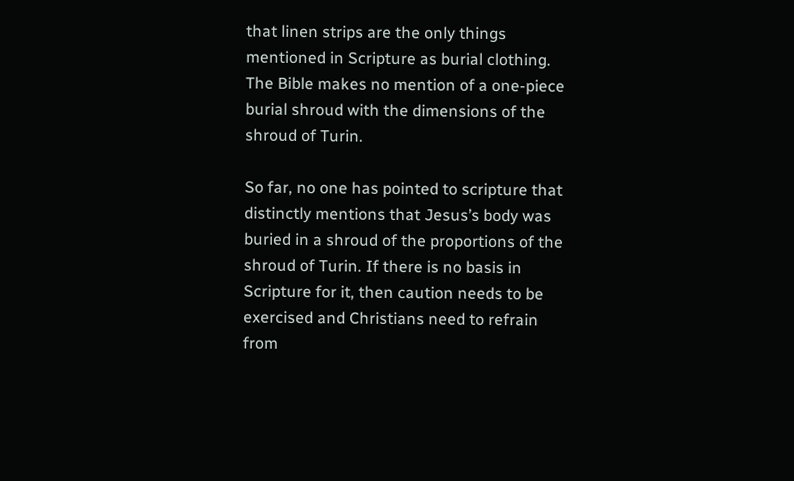that linen strips are the only things mentioned in Scripture as burial clothing. The Bible makes no mention of a one-piece burial shroud with the dimensions of the shroud of Turin.

So far, no one has pointed to scripture that distinctly mentions that Jesus’s body was buried in a shroud of the proportions of the shroud of Turin. If there is no basis in Scripture for it, then caution needs to be exercised and Christians need to refrain from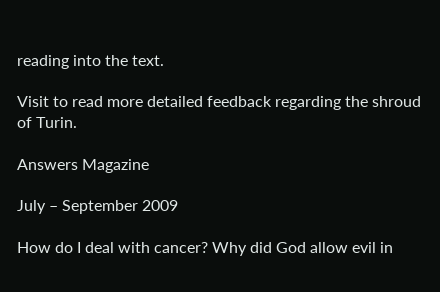reading into the text.

Visit to read more detailed feedback regarding the shroud of Turin.

Answers Magazine

July – September 2009

How do I deal with cancer? Why did God allow evil in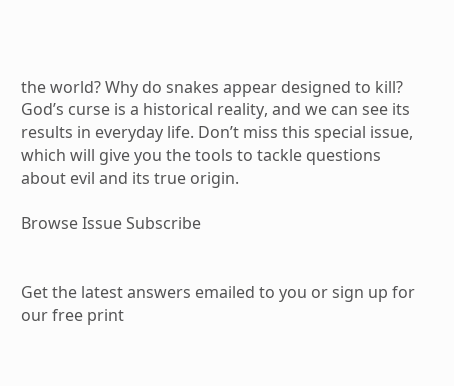the world? Why do snakes appear designed to kill? God’s curse is a historical reality, and we can see its results in everyday life. Don’t miss this special issue, which will give you the tools to tackle questions about evil and its true origin.

Browse Issue Subscribe


Get the latest answers emailed to you or sign up for our free print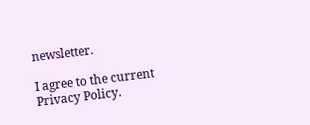newsletter.

I agree to the current Privacy Policy.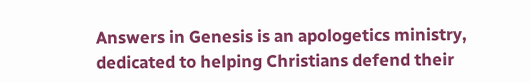Answers in Genesis is an apologetics ministry, dedicated to helping Christians defend their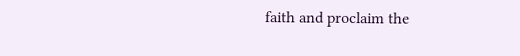faith and proclaim the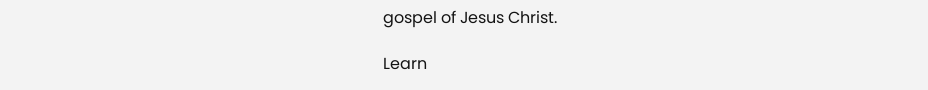gospel of Jesus Christ.

Learn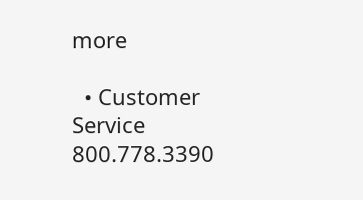more

  • Customer Service 800.778.3390